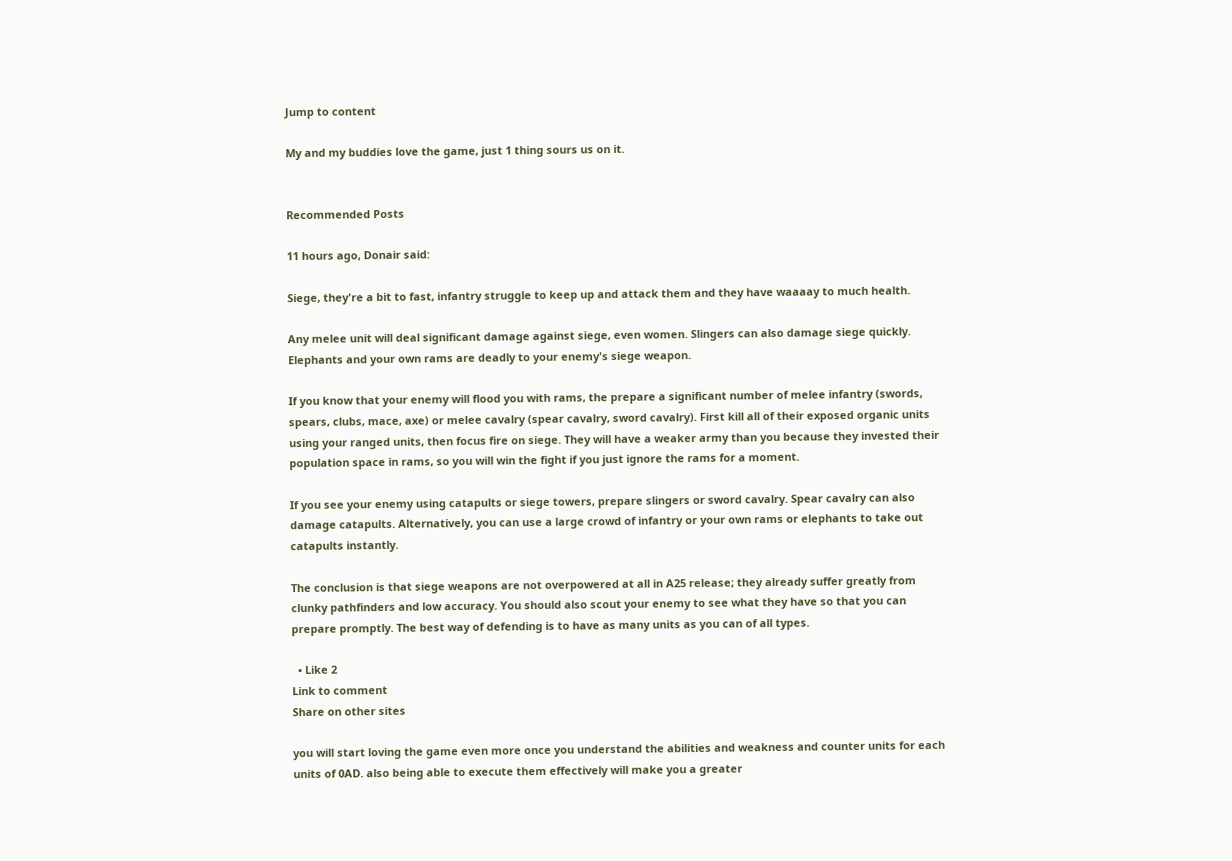Jump to content

My and my buddies love the game, just 1 thing sours us on it.


Recommended Posts

11 hours ago, Donair said:

Siege, they're a bit to fast, infantry struggle to keep up and attack them and they have waaaay to much health.

Any melee unit will deal significant damage against siege, even women. Slingers can also damage siege quickly. Elephants and your own rams are deadly to your enemy's siege weapon.

If you know that your enemy will flood you with rams, the prepare a significant number of melee infantry (swords, spears, clubs, mace, axe) or melee cavalry (spear cavalry, sword cavalry). First kill all of their exposed organic units using your ranged units, then focus fire on siege. They will have a weaker army than you because they invested their population space in rams, so you will win the fight if you just ignore the rams for a moment.

If you see your enemy using catapults or siege towers, prepare slingers or sword cavalry. Spear cavalry can also damage catapults. Alternatively, you can use a large crowd of infantry or your own rams or elephants to take out catapults instantly.

The conclusion is that siege weapons are not overpowered at all in A25 release; they already suffer greatly from clunky pathfinders and low accuracy. You should also scout your enemy to see what they have so that you can prepare promptly. The best way of defending is to have as many units as you can of all types.

  • Like 2
Link to comment
Share on other sites

you will start loving the game even more once you understand the abilities and weakness and counter units for each units of 0AD. also being able to execute them effectively will make you a greater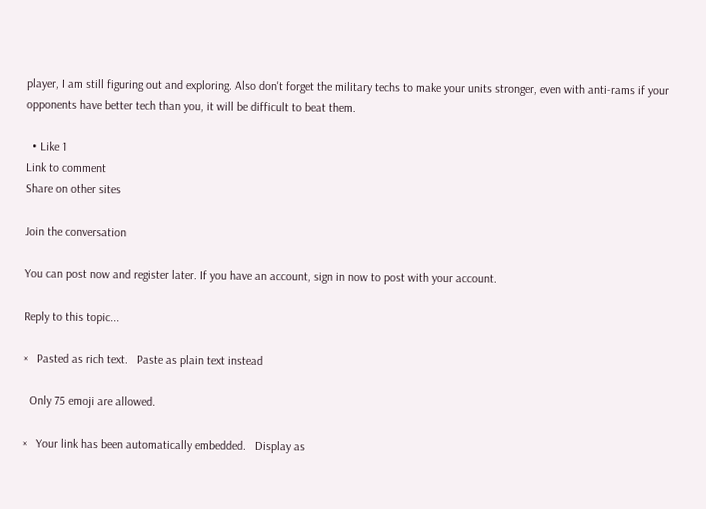player, I am still figuring out and exploring. Also don't forget the military techs to make your units stronger, even with anti-rams if your opponents have better tech than you, it will be difficult to beat them.

  • Like 1
Link to comment
Share on other sites

Join the conversation

You can post now and register later. If you have an account, sign in now to post with your account.

Reply to this topic...

×   Pasted as rich text.   Paste as plain text instead

  Only 75 emoji are allowed.

×   Your link has been automatically embedded.   Display as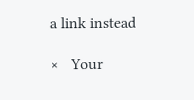a link instead

×   Your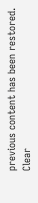previous content has been restored.   Clear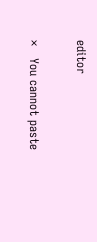editor

×   You cannot paste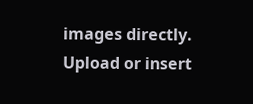images directly. Upload or insert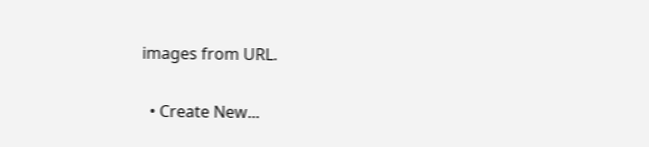images from URL.


  • Create New...